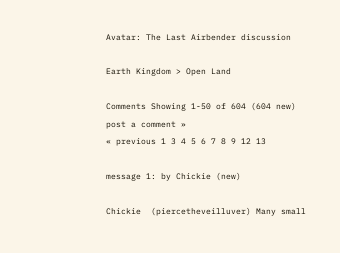Avatar: The Last Airbender discussion

Earth Kingdom > Open Land

Comments Showing 1-50 of 604 (604 new)    post a comment »
« previous 1 3 4 5 6 7 8 9 12 13

message 1: by Chickie (new)

Chickie  (piercetheveilluver) Many small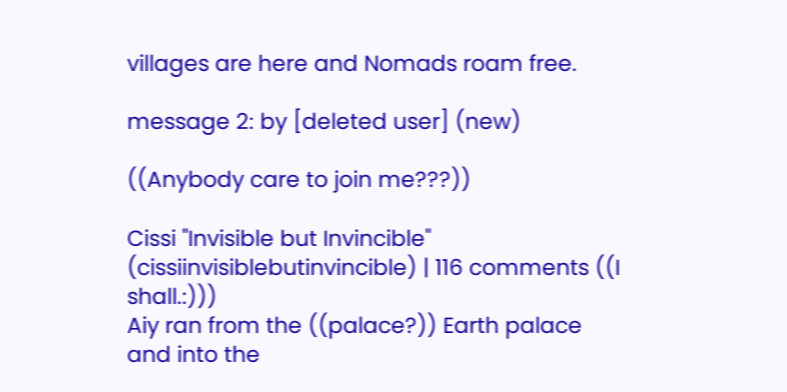villages are here and Nomads roam free.

message 2: by [deleted user] (new)

((Anybody care to join me???))

Cissi "Invisible but Invincible" (cissiinvisiblebutinvincible) | 116 comments ((I shall.:)))
Aiy ran from the ((palace?)) Earth palace and into the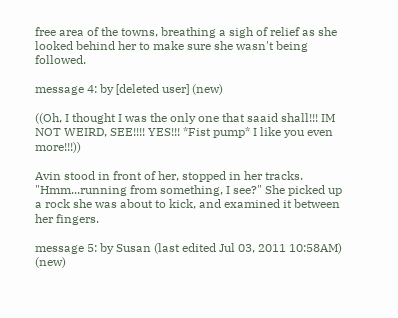free area of the towns, breathing a sigh of relief as she looked behind her to make sure she wasn't being followed.

message 4: by [deleted user] (new)

((Oh, I thought I was the only one that saaid shall!!! IM NOT WEIRD, SEE!!!! YES!!! *Fist pump* I like you even more!!!))

Avin stood in front of her, stopped in her tracks. "Hmm...running from something, I see?" She picked up a rock she was about to kick, and examined it between her fingers.

message 5: by Susan (last edited Jul 03, 2011 10:58AM) (new)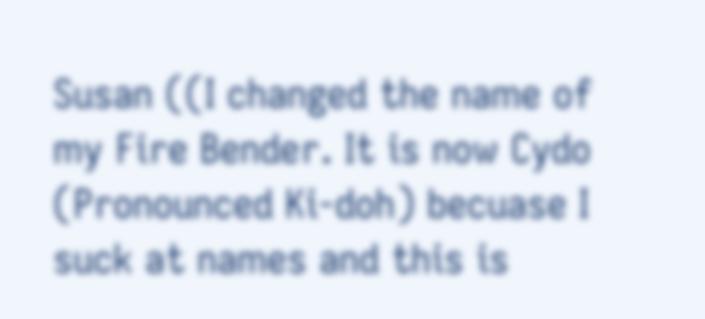Susan ((I changed the name of my Fire Bender. It is now Cydo (Pronounced Ki-doh) becuase I suck at names and this is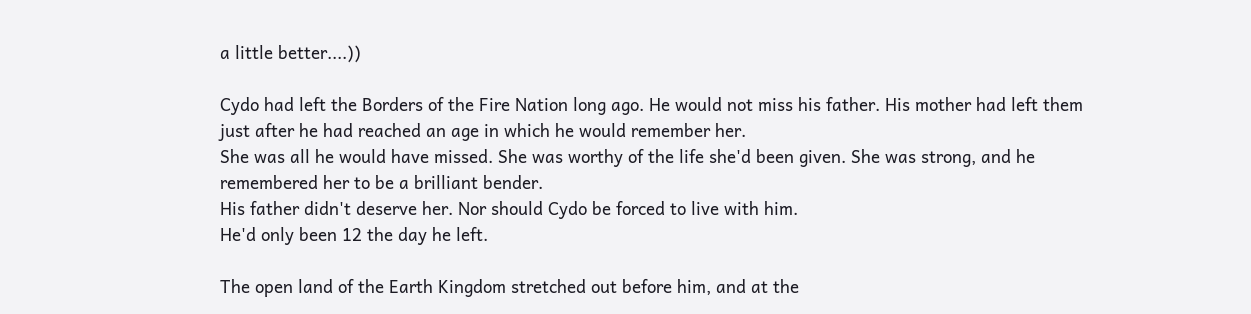a little better....))

Cydo had left the Borders of the Fire Nation long ago. He would not miss his father. His mother had left them just after he had reached an age in which he would remember her.
She was all he would have missed. She was worthy of the life she'd been given. She was strong, and he remembered her to be a brilliant bender.
His father didn't deserve her. Nor should Cydo be forced to live with him.
He'd only been 12 the day he left.

The open land of the Earth Kingdom stretched out before him, and at the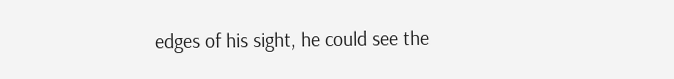edges of his sight, he could see the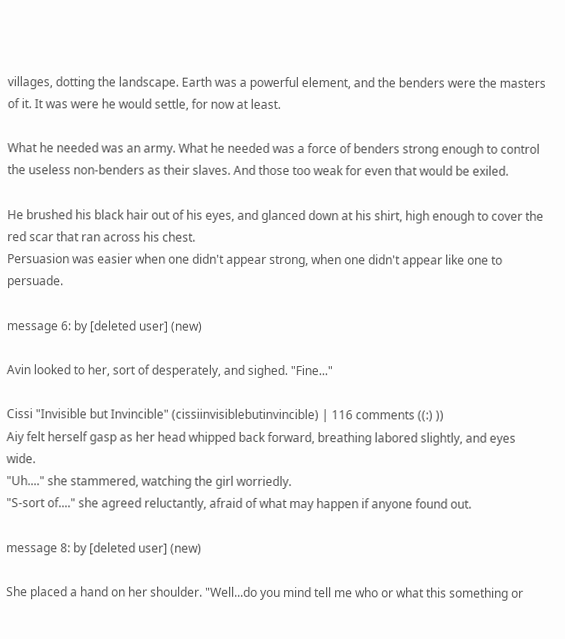villages, dotting the landscape. Earth was a powerful element, and the benders were the masters of it. It was were he would settle, for now at least.

What he needed was an army. What he needed was a force of benders strong enough to control the useless non-benders as their slaves. And those too weak for even that would be exiled.

He brushed his black hair out of his eyes, and glanced down at his shirt, high enough to cover the red scar that ran across his chest.
Persuasion was easier when one didn't appear strong, when one didn't appear like one to persuade.

message 6: by [deleted user] (new)

Avin looked to her, sort of desperately, and sighed. "Fine..."

Cissi "Invisible but Invincible" (cissiinvisiblebutinvincible) | 116 comments ((:) ))
Aiy felt herself gasp as her head whipped back forward, breathing labored slightly, and eyes wide.
"Uh...." she stammered, watching the girl worriedly.
"S-sort of...." she agreed reluctantly, afraid of what may happen if anyone found out.

message 8: by [deleted user] (new)

She placed a hand on her shoulder. "Well...do you mind tell me who or what this something or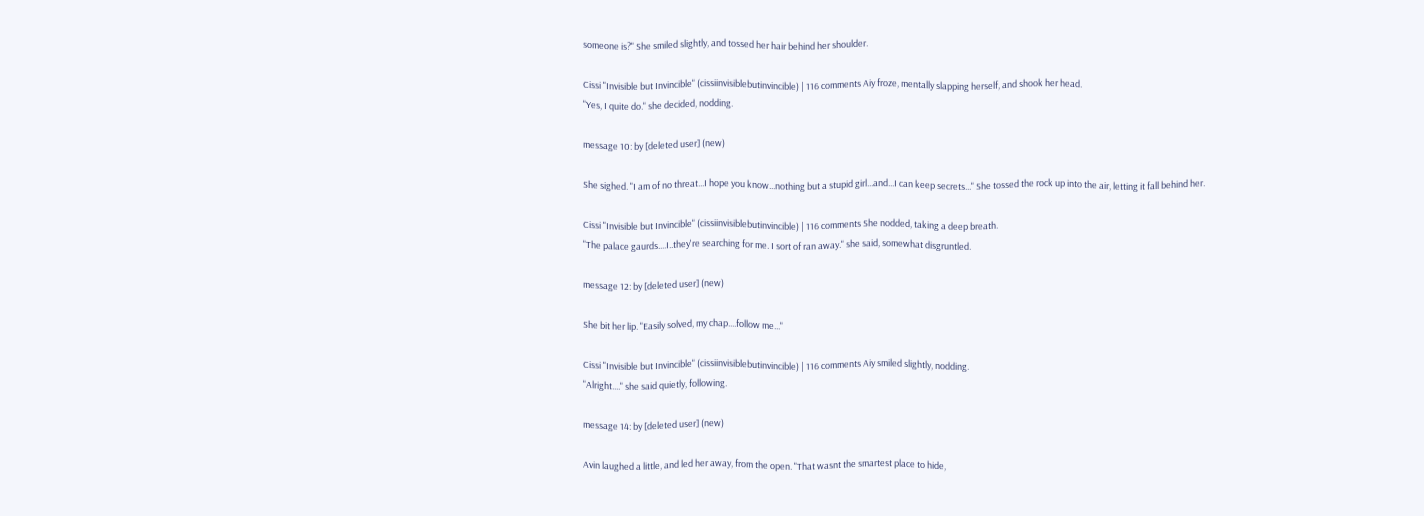someone is?" She smiled slightly, and tossed her hair behind her shoulder.

Cissi "Invisible but Invincible" (cissiinvisiblebutinvincible) | 116 comments Aiy froze, mentally slapping herself, and shook her head.
"Yes, I quite do." she decided, nodding.

message 10: by [deleted user] (new)

She sighed. "I am of no threat...I hope you know...nothing but a stupid girl...and...I can keep secrets..." She tossed the rock up into the air, letting it fall behind her.

Cissi "Invisible but Invincible" (cissiinvisiblebutinvincible) | 116 comments She nodded, taking a deep breath.
"The palace gaurds....I..they're searching for me. I sort of ran away." she said, somewhat disgruntled.

message 12: by [deleted user] (new)

She bit her lip. "Easily solved, my chap....follow me..."

Cissi "Invisible but Invincible" (cissiinvisiblebutinvincible) | 116 comments Aiy smiled slightly, nodding.
"Alright...." she said quietly, following.

message 14: by [deleted user] (new)

Avin laughed a little, and led her away, from the open. "That wasnt the smartest place to hide,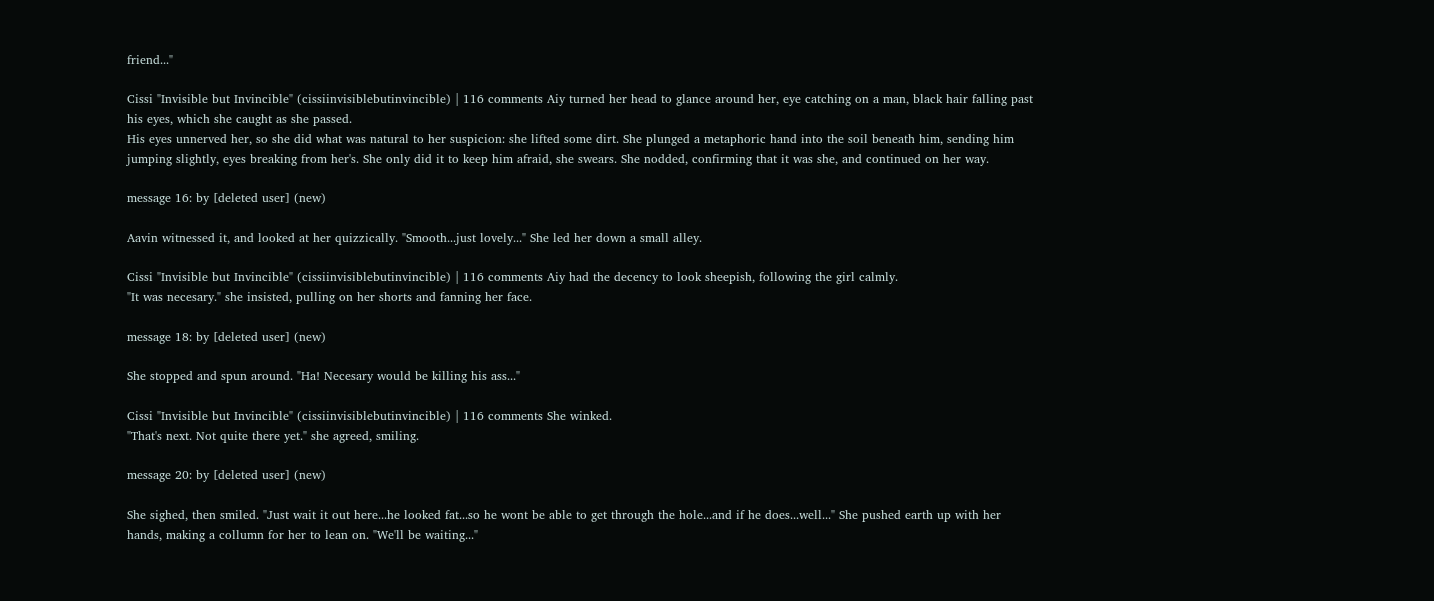friend..."

Cissi "Invisible but Invincible" (cissiinvisiblebutinvincible) | 116 comments Aiy turned her head to glance around her, eye catching on a man, black hair falling past his eyes, which she caught as she passed.
His eyes unnerved her, so she did what was natural to her suspicion: she lifted some dirt. She plunged a metaphoric hand into the soil beneath him, sending him jumping slightly, eyes breaking from her's. She only did it to keep him afraid, she swears. She nodded, confirming that it was she, and continued on her way.

message 16: by [deleted user] (new)

Aavin witnessed it, and looked at her quizzically. "Smooth...just lovely..." She led her down a small alley.

Cissi "Invisible but Invincible" (cissiinvisiblebutinvincible) | 116 comments Aiy had the decency to look sheepish, following the girl calmly.
"It was necesary." she insisted, pulling on her shorts and fanning her face.

message 18: by [deleted user] (new)

She stopped and spun around. "Ha! Necesary would be killing his ass..."

Cissi "Invisible but Invincible" (cissiinvisiblebutinvincible) | 116 comments She winked.
"That's next. Not quite there yet." she agreed, smiling.

message 20: by [deleted user] (new)

She sighed, then smiled. "Just wait it out here...he looked fat...so he wont be able to get through the hole...and if he does...well..." She pushed earth up with her hands, making a collumn for her to lean on. "We'll be waiting..."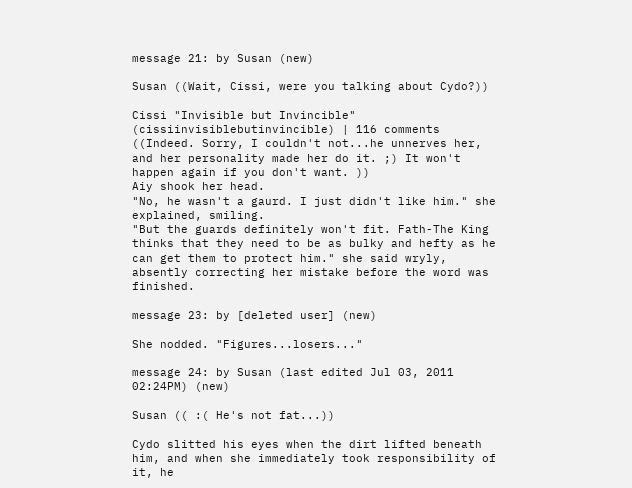message 21: by Susan (new)

Susan ((Wait, Cissi, were you talking about Cydo?))

Cissi "Invisible but Invincible" (cissiinvisiblebutinvincible) | 116 comments ((Indeed. Sorry, I couldn't not...he unnerves her, and her personality made her do it. ;) It won't happen again if you don't want. ))
Aiy shook her head.
"No, he wasn't a gaurd. I just didn't like him." she explained, smiling.
"But the guards definitely won't fit. Fath-The King thinks that they need to be as bulky and hefty as he can get them to protect him." she said wryly, absently correcting her mistake before the word was finished.

message 23: by [deleted user] (new)

She nodded. "Figures...losers..."

message 24: by Susan (last edited Jul 03, 2011 02:24PM) (new)

Susan (( :( He's not fat...))

Cydo slitted his eyes when the dirt lifted beneath him, and when she immediately took responsibility of it, he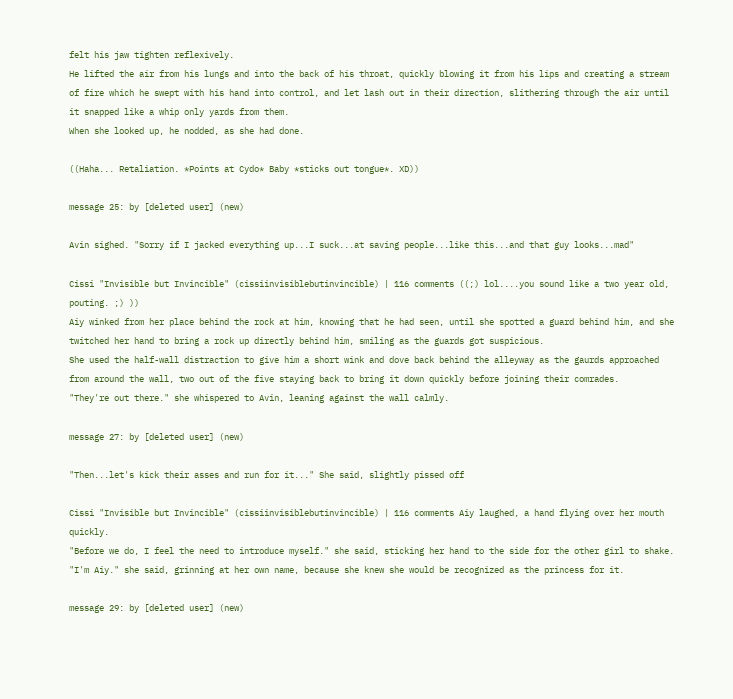felt his jaw tighten reflexively.
He lifted the air from his lungs and into the back of his throat, quickly blowing it from his lips and creating a stream of fire which he swept with his hand into control, and let lash out in their direction, slithering through the air until it snapped like a whip only yards from them.
When she looked up, he nodded, as she had done.

((Haha... Retaliation. *Points at Cydo* Baby *sticks out tongue*. XD))

message 25: by [deleted user] (new)

Avin sighed. "Sorry if I jacked everything up...I suck...at saving people...like this...and that guy looks...mad"

Cissi "Invisible but Invincible" (cissiinvisiblebutinvincible) | 116 comments ((;) lol....you sound like a two year old, pouting. ;) ))
Aiy winked from her place behind the rock at him, knowing that he had seen, until she spotted a guard behind him, and she twitched her hand to bring a rock up directly behind him, smiling as the guards got suspicious.
She used the half-wall distraction to give him a short wink and dove back behind the alleyway as the gaurds approached from around the wall, two out of the five staying back to bring it down quickly before joining their comrades.
"They're out there." she whispered to Avin, leaning against the wall calmly.

message 27: by [deleted user] (new)

"Then...let's kick their asses and run for it..." She said, slightly pissed off

Cissi "Invisible but Invincible" (cissiinvisiblebutinvincible) | 116 comments Aiy laughed, a hand flying over her mouth quickly.
"Before we do, I feel the need to introduce myself." she said, sticking her hand to the side for the other girl to shake.
"I'm Aiy." she said, grinning at her own name, because she knew she would be recognized as the princess for it.

message 29: by [deleted user] (new)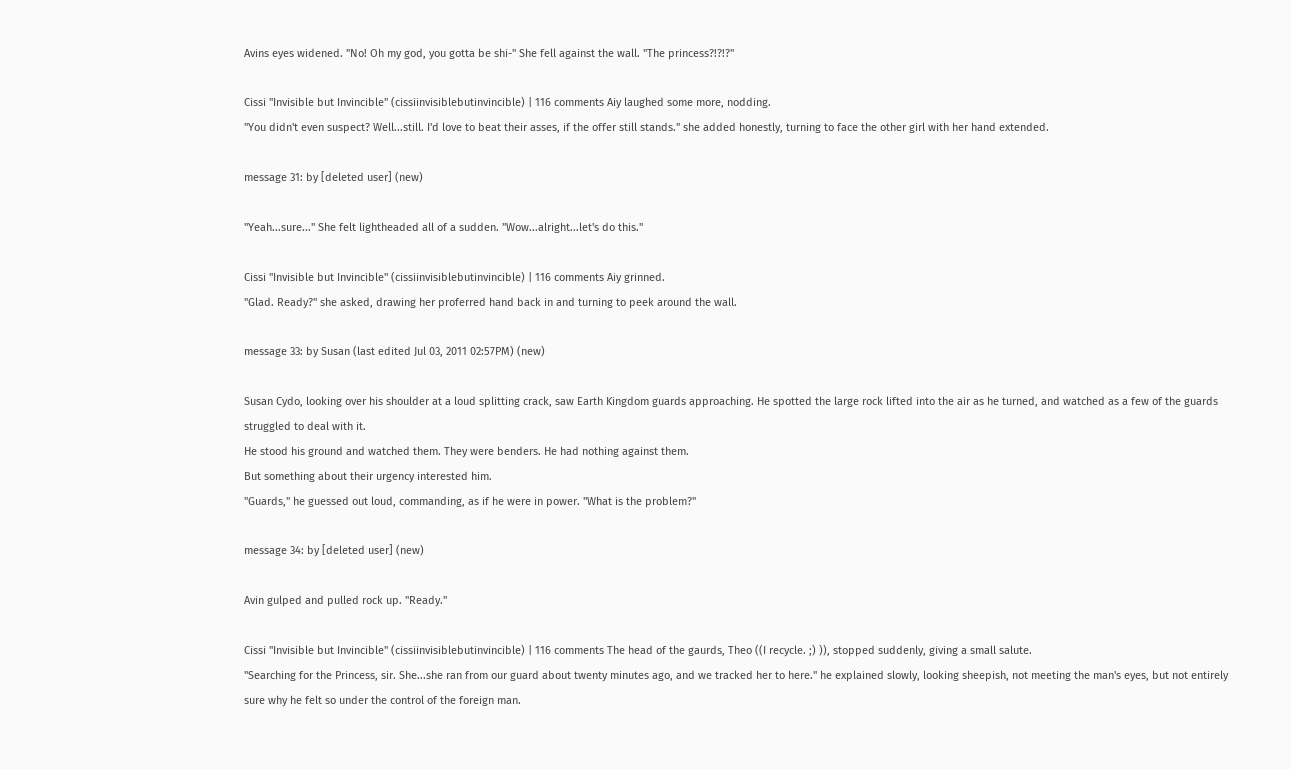Avins eyes widened. "No! Oh my god, you gotta be shi-" She fell against the wall. "The princess?!?!?"

Cissi "Invisible but Invincible" (cissiinvisiblebutinvincible) | 116 comments Aiy laughed some more, nodding.
"You didn't even suspect? Well...still. I'd love to beat their asses, if the offer still stands." she added honestly, turning to face the other girl with her hand extended.

message 31: by [deleted user] (new)

"Yeah...sure..." She felt lightheaded all of a sudden. "Wow...alright...let's do this."

Cissi "Invisible but Invincible" (cissiinvisiblebutinvincible) | 116 comments Aiy grinned.
"Glad. Ready?" she asked, drawing her proferred hand back in and turning to peek around the wall.

message 33: by Susan (last edited Jul 03, 2011 02:57PM) (new)

Susan Cydo, looking over his shoulder at a loud splitting crack, saw Earth Kingdom guards approaching. He spotted the large rock lifted into the air as he turned, and watched as a few of the guards struggled to deal with it.
He stood his ground and watched them. They were benders. He had nothing against them.
But something about their urgency interested him.
"Guards," he guessed out loud, commanding, as if he were in power. "What is the problem?"

message 34: by [deleted user] (new)

Avin gulped and pulled rock up. "Ready."

Cissi "Invisible but Invincible" (cissiinvisiblebutinvincible) | 116 comments The head of the gaurds, Theo ((I recycle. ;) )), stopped suddenly, giving a small salute.
"Searching for the Princess, sir. She...she ran from our guard about twenty minutes ago, and we tracked her to here." he explained slowly, looking sheepish, not meeting the man's eyes, but not entirely sure why he felt so under the control of the foreign man.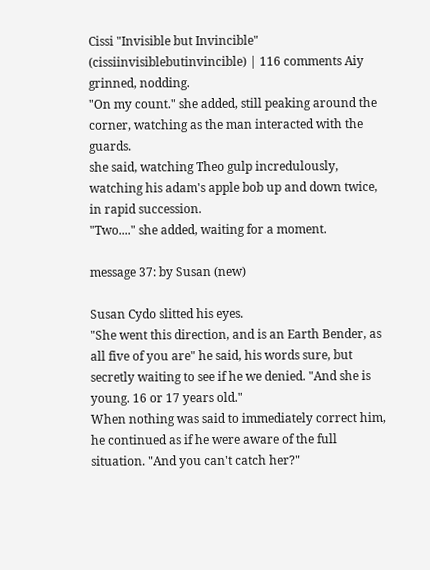Cissi "Invisible but Invincible" (cissiinvisiblebutinvincible) | 116 comments Aiy grinned, nodding.
"On my count." she added, still peaking around the corner, watching as the man interacted with the guards.
she said, watching Theo gulp incredulously, watching his adam's apple bob up and down twice, in rapid succession.
"Two...." she added, waiting for a moment.

message 37: by Susan (new)

Susan Cydo slitted his eyes.
"She went this direction, and is an Earth Bender, as all five of you are" he said, his words sure, but secretly waiting to see if he we denied. "And she is young. 16 or 17 years old."
When nothing was said to immediately correct him, he continued as if he were aware of the full situation. "And you can't catch her?"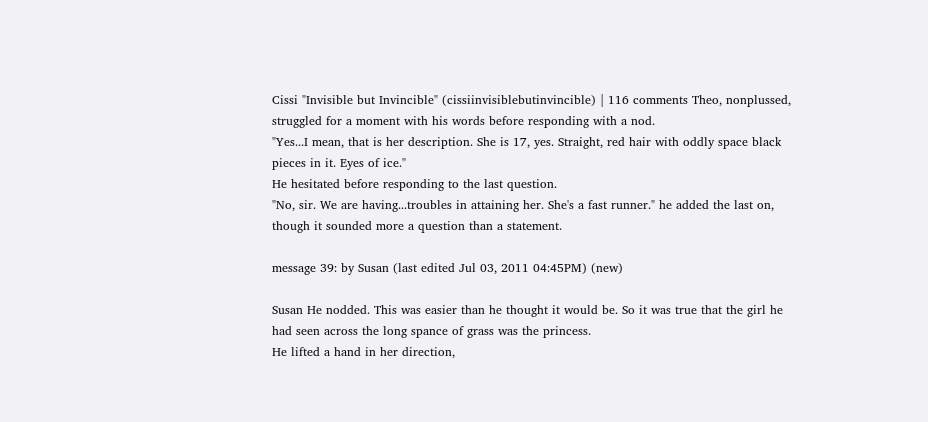Cissi "Invisible but Invincible" (cissiinvisiblebutinvincible) | 116 comments Theo, nonplussed, struggled for a moment with his words before responding with a nod.
"Yes...I mean, that is her description. She is 17, yes. Straight, red hair with oddly space black pieces in it. Eyes of ice."
He hesitated before responding to the last question.
"No, sir. We are having...troubles in attaining her. She's a fast runner." he added the last on, though it sounded more a question than a statement.

message 39: by Susan (last edited Jul 03, 2011 04:45PM) (new)

Susan He nodded. This was easier than he thought it would be. So it was true that the girl he had seen across the long spance of grass was the princess.
He lifted a hand in her direction,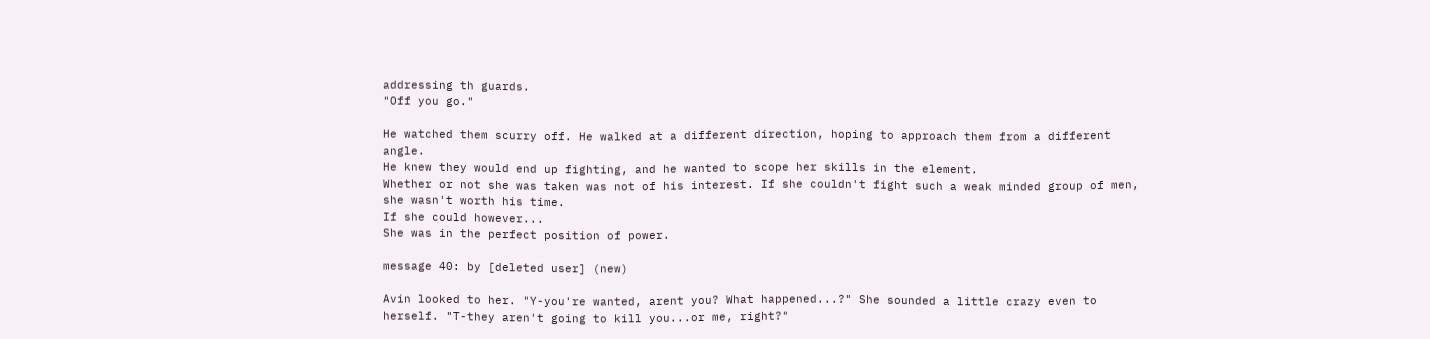addressing th guards.
"Off you go."

He watched them scurry off. He walked at a different direction, hoping to approach them from a different angle.
He knew they would end up fighting, and he wanted to scope her skills in the element.
Whether or not she was taken was not of his interest. If she couldn't fight such a weak minded group of men, she wasn't worth his time.
If she could however...
She was in the perfect position of power.

message 40: by [deleted user] (new)

Avin looked to her. "Y-you're wanted, arent you? What happened...?" She sounded a little crazy even to herself. "T-they aren't going to kill you...or me, right?"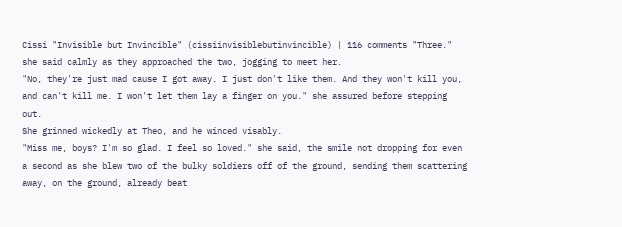Cissi "Invisible but Invincible" (cissiinvisiblebutinvincible) | 116 comments "Three." she said calmly as they approached the two, jogging to meet her.
"No, they're just mad cause I got away. I just don't like them. And they won't kill you, and can't kill me. I won't let them lay a finger on you." she assured before stepping out.
She grinned wickedly at Theo, and he winced visably.
"Miss me, boys? I'm so glad. I feel so loved." she said, the smile not dropping for even a second as she blew two of the bulky soldiers off of the ground, sending them scattering away, on the ground, already beat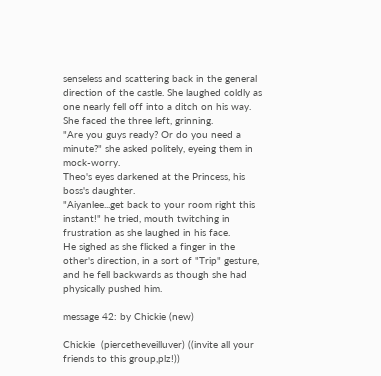senseless and scattering back in the general direction of the castle. She laughed coldly as one nearly fell off into a ditch on his way.
She faced the three left, grinning.
"Are you guys ready? Or do you need a minute?" she asked politely, eyeing them in mock-worry.
Theo's eyes darkened at the Princess, his boss's daughter.
"Aiyanlee...get back to your room right this instant!" he tried, mouth twitching in frustration as she laughed in his face.
He sighed as she flicked a finger in the other's direction, in a sort of "Trip" gesture, and he fell backwards as though she had physically pushed him.

message 42: by Chickie (new)

Chickie  (piercetheveilluver) ((invite all your friends to this group,plz!))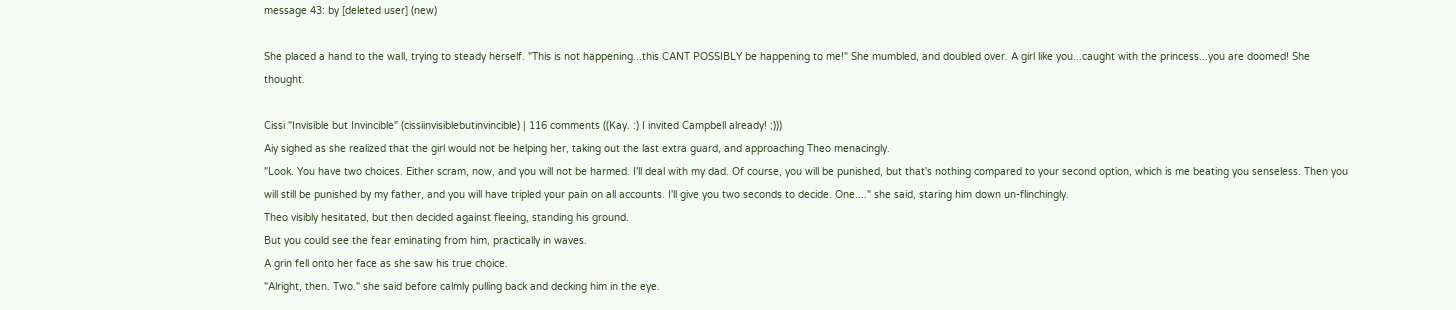message 43: by [deleted user] (new)

She placed a hand to the wall, trying to steady herself. "This is not happening...this CANT POSSIBLY be happening to me!" She mumbled, and doubled over. A girl like you...caught with the princess...you are doomed! She thought.

Cissi "Invisible but Invincible" (cissiinvisiblebutinvincible) | 116 comments ((Kay. :) I invited Campbell already! ;)))
Aiy sighed as she realized that the girl would not be helping her, taking out the last extra guard, and approaching Theo menacingly.
"Look. You have two choices. Either scram, now, and you will not be harmed. I'll deal with my dad. Of course, you will be punished, but that's nothing compared to your second option, which is me beating you senseless. Then you will still be punished by my father, and you will have tripled your pain on all accounts. I'll give you two seconds to decide. One...." she said, staring him down un-flinchingly.
Theo visibly hesitated, but then decided against fleeing, standing his ground.
But you could see the fear eminating from him, practically in waves.
A grin fell onto her face as she saw his true choice.
"Alright, then. Two." she said before calmly pulling back and decking him in the eye.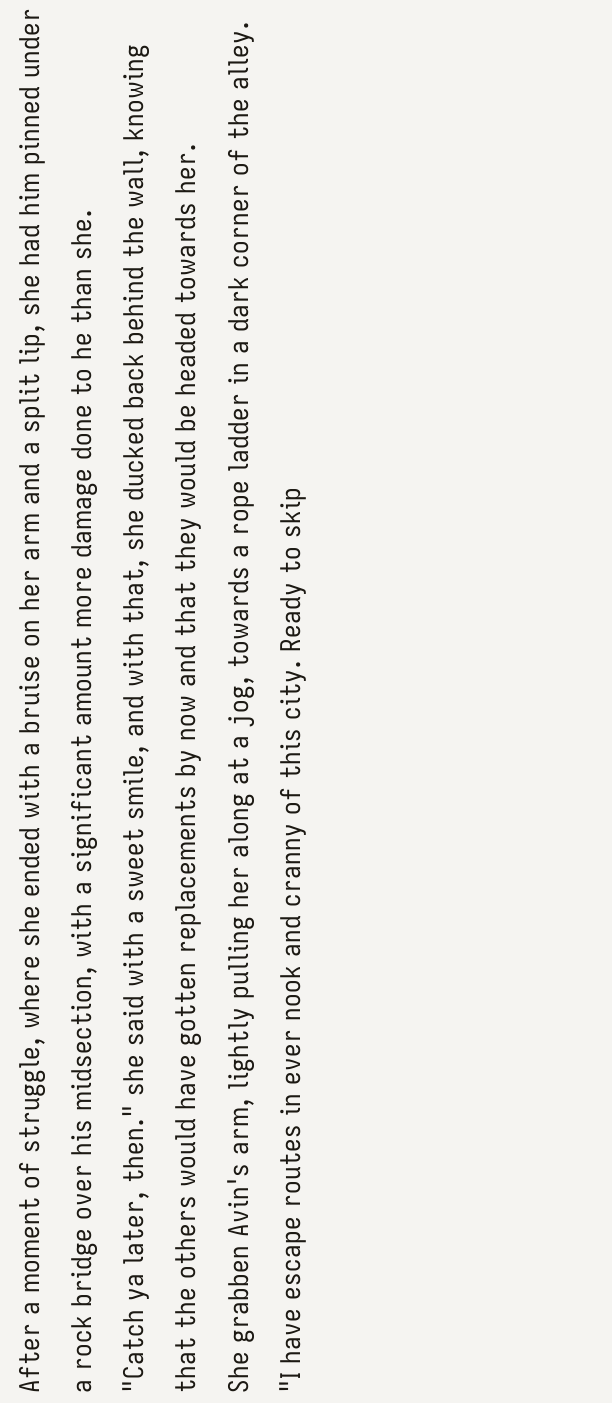After a moment of struggle, where she ended with a bruise on her arm and a split lip, she had him pinned under a rock bridge over his midsection, with a significant amount more damage done to he than she.
"Catch ya later, then." she said with a sweet smile, and with that, she ducked back behind the wall, knowing that the others would have gotten replacements by now and that they would be headed towards her.
She grabben Avin's arm, lightly pulling her along at a jog, towards a rope ladder in a dark corner of the alley.
"I have escape routes in ever nook and cranny of this city. Ready to skip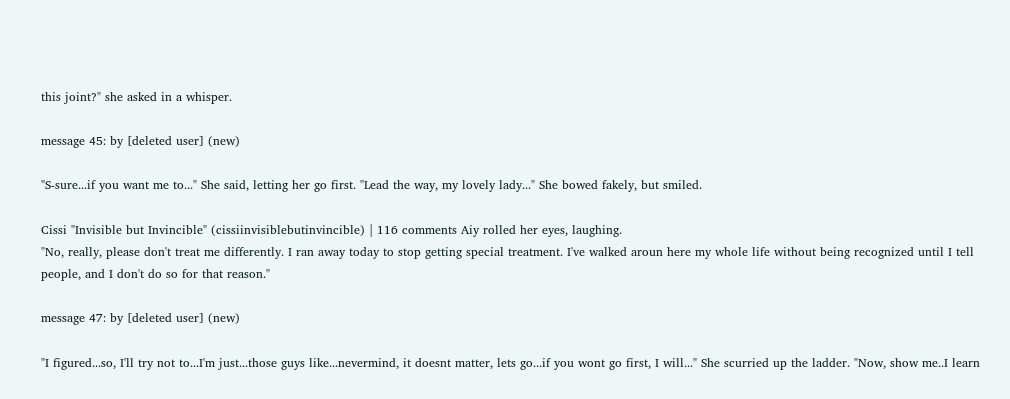this joint?" she asked in a whisper.

message 45: by [deleted user] (new)

"S-sure...if you want me to..." She said, letting her go first. "Lead the way, my lovely lady..." She bowed fakely, but smiled.

Cissi "Invisible but Invincible" (cissiinvisiblebutinvincible) | 116 comments Aiy rolled her eyes, laughing.
"No, really, please don't treat me differently. I ran away today to stop getting special treatment. I've walked aroun here my whole life without being recognized until I tell people, and I don't do so for that reason."

message 47: by [deleted user] (new)

"I figured...so, I'll try not to...I'm just...those guys like...nevermind, it doesnt matter, lets go...if you wont go first, I will..." She scurried up the ladder. "Now, show me..I learn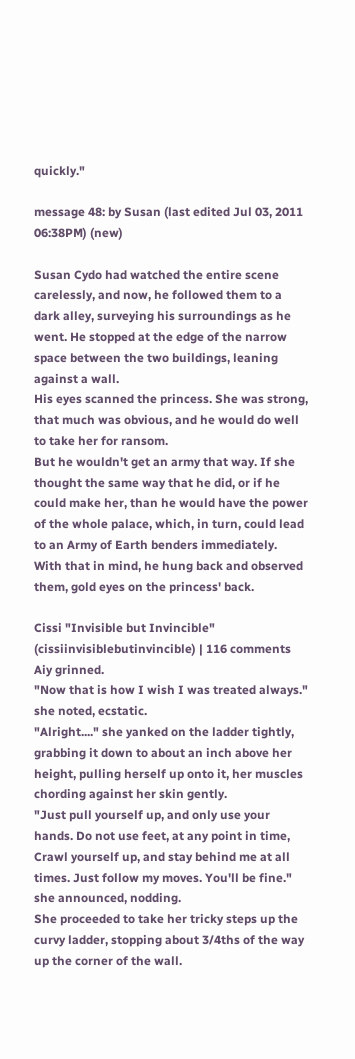quickly."

message 48: by Susan (last edited Jul 03, 2011 06:38PM) (new)

Susan Cydo had watched the entire scene carelessly, and now, he followed them to a dark alley, surveying his surroundings as he went. He stopped at the edge of the narrow space between the two buildings, leaning against a wall.
His eyes scanned the princess. She was strong, that much was obvious, and he would do well to take her for ransom.
But he wouldn't get an army that way. If she thought the same way that he did, or if he could make her, than he would have the power of the whole palace, which, in turn, could lead to an Army of Earth benders immediately.
With that in mind, he hung back and observed them, gold eyes on the princess' back.

Cissi "Invisible but Invincible" (cissiinvisiblebutinvincible) | 116 comments Aiy grinned.
"Now that is how I wish I was treated always." she noted, ecstatic.
"Alright...." she yanked on the ladder tightly, grabbing it down to about an inch above her height, pulling herself up onto it, her muscles chording against her skin gently.
"Just pull yourself up, and only use your hands. Do not use feet, at any point in time, Crawl yourself up, and stay behind me at all times. Just follow my moves. You'll be fine." she announced, nodding.
She proceeded to take her tricky steps up the curvy ladder, stopping about 3/4ths of the way up the corner of the wall.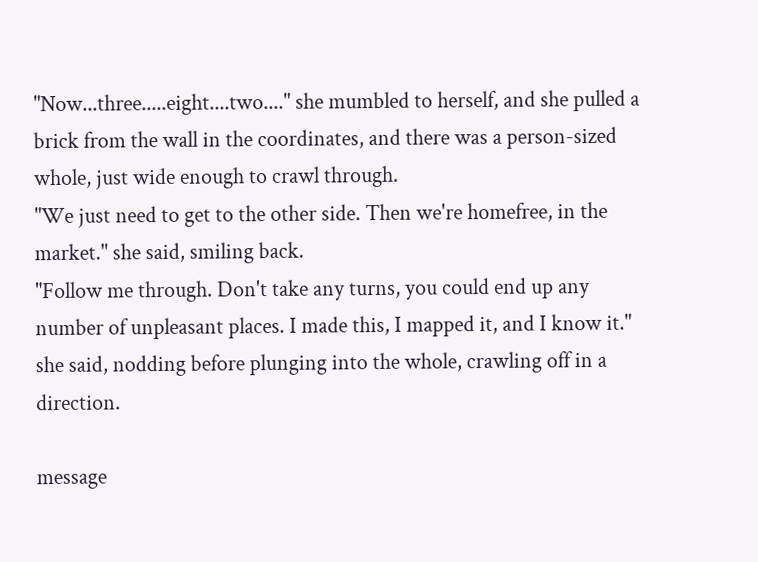"Now...three.....eight....two...." she mumbled to herself, and she pulled a brick from the wall in the coordinates, and there was a person-sized whole, just wide enough to crawl through.
"We just need to get to the other side. Then we're homefree, in the market." she said, smiling back.
"Follow me through. Don't take any turns, you could end up any number of unpleasant places. I made this, I mapped it, and I know it." she said, nodding before plunging into the whole, crawling off in a direction.

message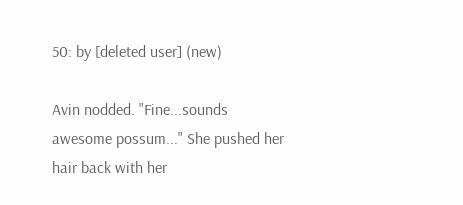50: by [deleted user] (new)

Avin nodded. "Fine...sounds awesome possum..." She pushed her hair back with her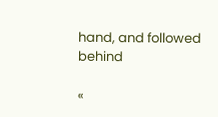hand, and followed behind

«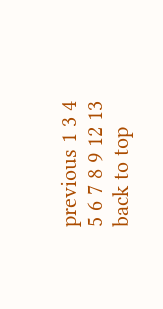previous 1 3 4 5 6 7 8 9 12 13
back to top